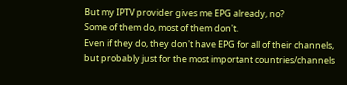But my IPTV provider gives me EPG already, no?
Some of them do, most of them don't.
Even if they do, they don't have EPG for all of their channels, but probably just for the most important countries/channels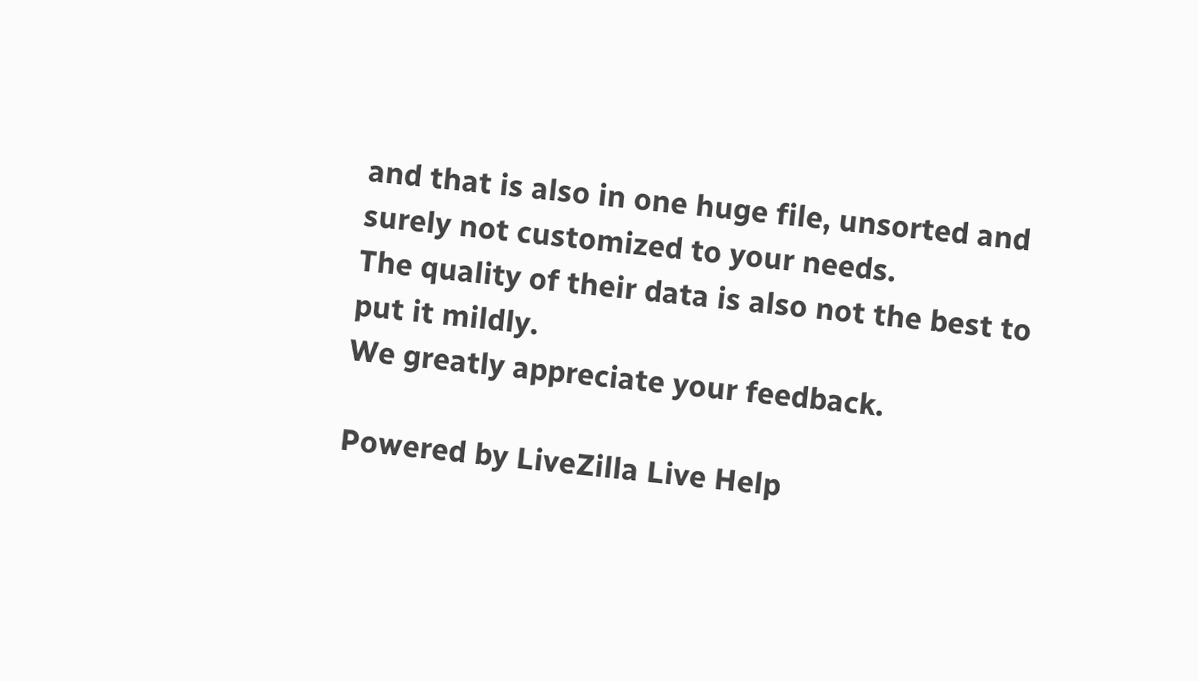and that is also in one huge file, unsorted and surely not customized to your needs.
The quality of their data is also not the best to put it mildly.
We greatly appreciate your feedback.

Powered by LiveZilla Live Help